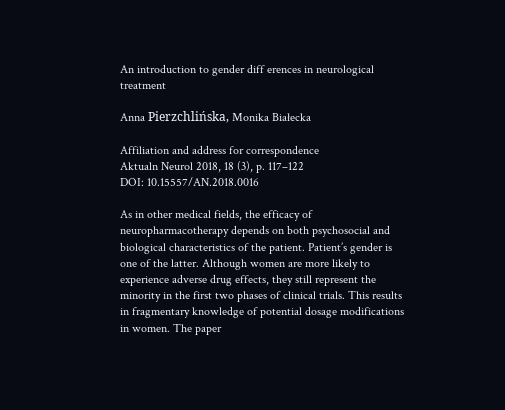An introduction to gender diff erences in neurological treatment

Anna Pierzchlińska, Monika Białecka

Affiliation and address for correspondence
Aktualn Neurol 2018, 18 (3), p. 117–122
DOI: 10.15557/AN.2018.0016

As in other medical fields, the efficacy of neuropharmacotherapy depends on both psychosocial and biological characteristics of the patient. Patient’s gender is one of the latter. Although women are more likely to experience adverse drug effects, they still represent the minority in the first two phases of clinical trials. This results in fragmentary knowledge of potential dosage modifications in women. The paper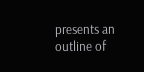presents an outline of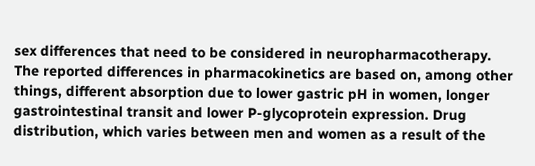sex differences that need to be considered in neuropharmacotherapy. The reported differences in pharmacokinetics are based on, among other things, different absorption due to lower gastric pH in women, longer gastrointestinal transit and lower P-glycoprotein expression. Drug distribution, which varies between men and women as a result of the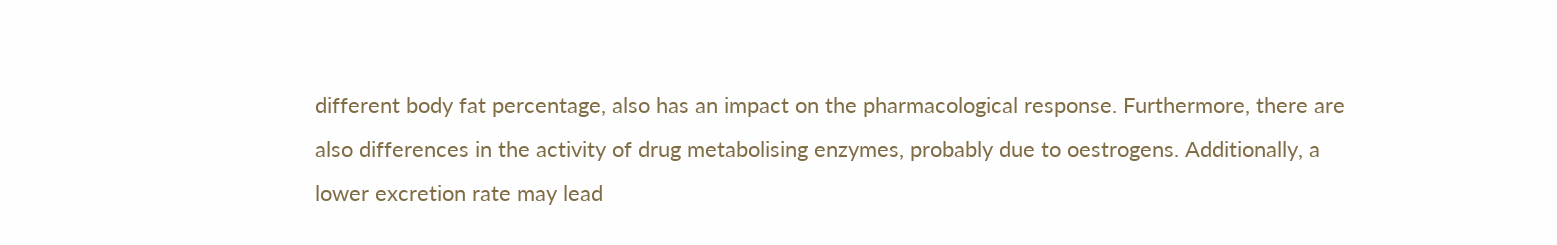different body fat percentage, also has an impact on the pharmacological response. Furthermore, there are also differences in the activity of drug metabolising enzymes, probably due to oestrogens. Additionally, a lower excretion rate may lead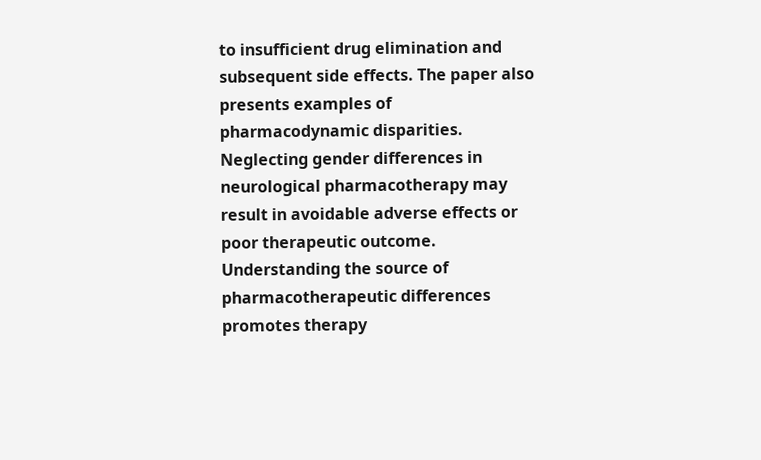to insufficient drug elimination and subsequent side effects. The paper also presents examples of pharmacodynamic disparities. Neglecting gender differences in neurological pharmacotherapy may result in avoidable adverse effects or poor therapeutic outcome. Understanding the source of pharmacotherapeutic differences promotes therapy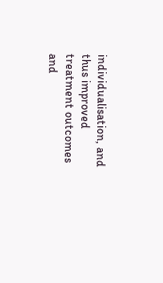individualisation, and thus improved treatment outcomes and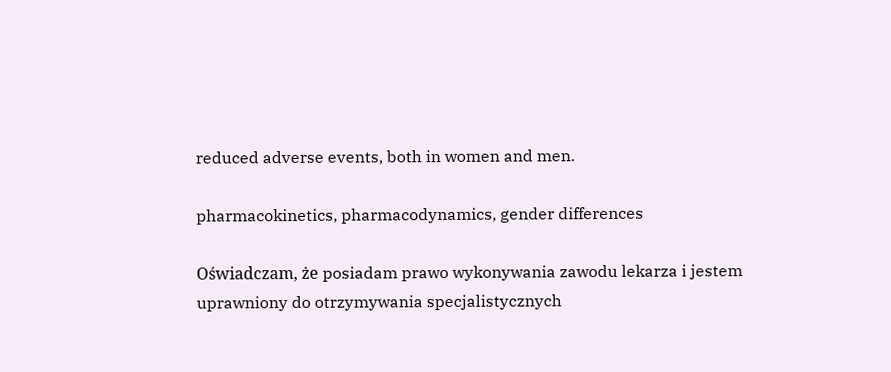reduced adverse events, both in women and men.

pharmacokinetics, pharmacodynamics, gender differences

Oświadczam, że posiadam prawo wykonywania zawodu lekarza i jestem uprawniony do otrzymywania specjalistycznych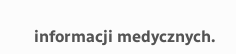informacji medycznych.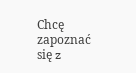Chcę zapoznać się z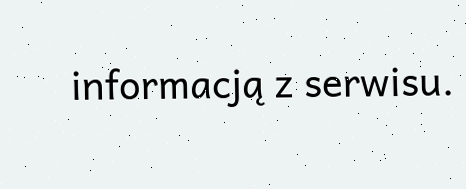informacją z serwisu.